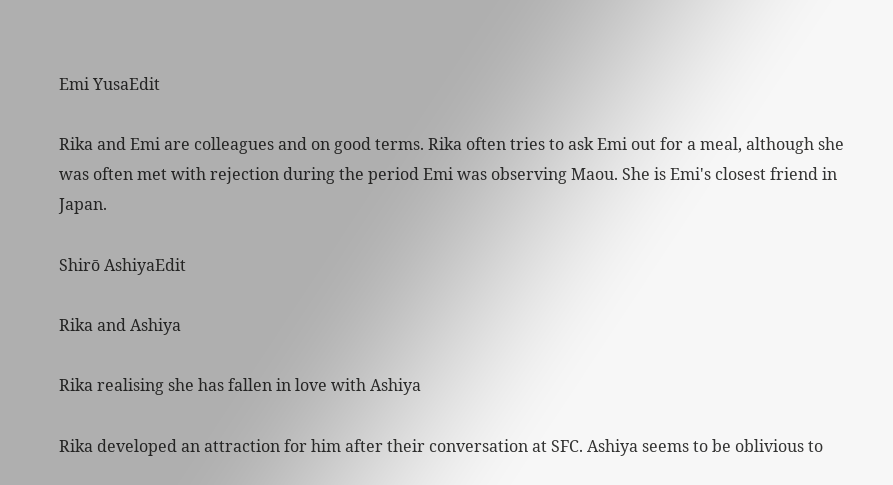Emi YusaEdit

Rika and Emi are colleagues and on good terms. Rika often tries to ask Emi out for a meal, although she was often met with rejection during the period Emi was observing Maou. She is Emi's closest friend in Japan.

Shirō AshiyaEdit

Rika and Ashiya

Rika realising she has fallen in love with Ashiya

Rika developed an attraction for him after their conversation at SFC. Ashiya seems to be oblivious to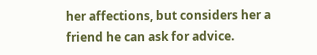her affections, but considers her a friend he can ask for advice.